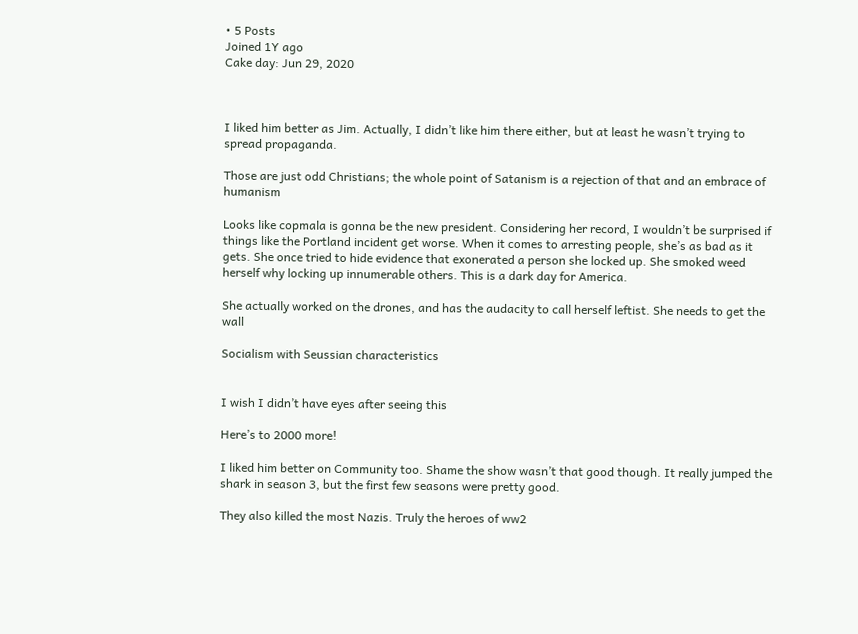• 5 Posts
Joined 1Y ago
Cake day: Jun 29, 2020



I liked him better as Jim. Actually, I didn’t like him there either, but at least he wasn’t trying to spread propaganda.

Those are just odd Christians; the whole point of Satanism is a rejection of that and an embrace of humanism

Looks like copmala is gonna be the new president. Considering her record, I wouldn’t be surprised if things like the Portland incident get worse. When it comes to arresting people, she’s as bad as it gets. She once tried to hide evidence that exonerated a person she locked up. She smoked weed herself why locking up innumerable others. This is a dark day for America.

She actually worked on the drones, and has the audacity to call herself leftist. She needs to get the wall

Socialism with Seussian characteristics


I wish I didn’t have eyes after seeing this

Here’s to 2000 more!

I liked him better on Community too. Shame the show wasn’t that good though. It really jumped the shark in season 3, but the first few seasons were pretty good.

They also killed the most Nazis. Truly the heroes of ww2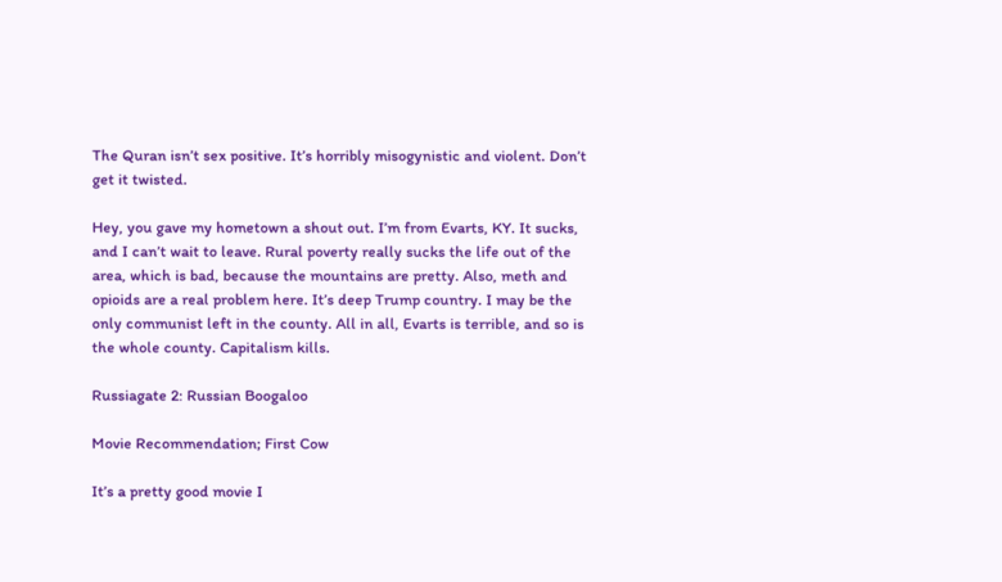The Quran isn’t sex positive. It’s horribly misogynistic and violent. Don’t get it twisted.

Hey, you gave my hometown a shout out. I’m from Evarts, KY. It sucks, and I can’t wait to leave. Rural poverty really sucks the life out of the area, which is bad, because the mountains are pretty. Also, meth and opioids are a real problem here. It’s deep Trump country. I may be the only communist left in the county. All in all, Evarts is terrible, and so is the whole county. Capitalism kills.

Russiagate 2: Russian Boogaloo

Movie Recommendation; First Cow

It’s a pretty good movie I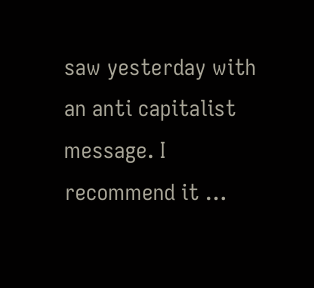saw yesterday with an anti capitalist message. I recommend it …